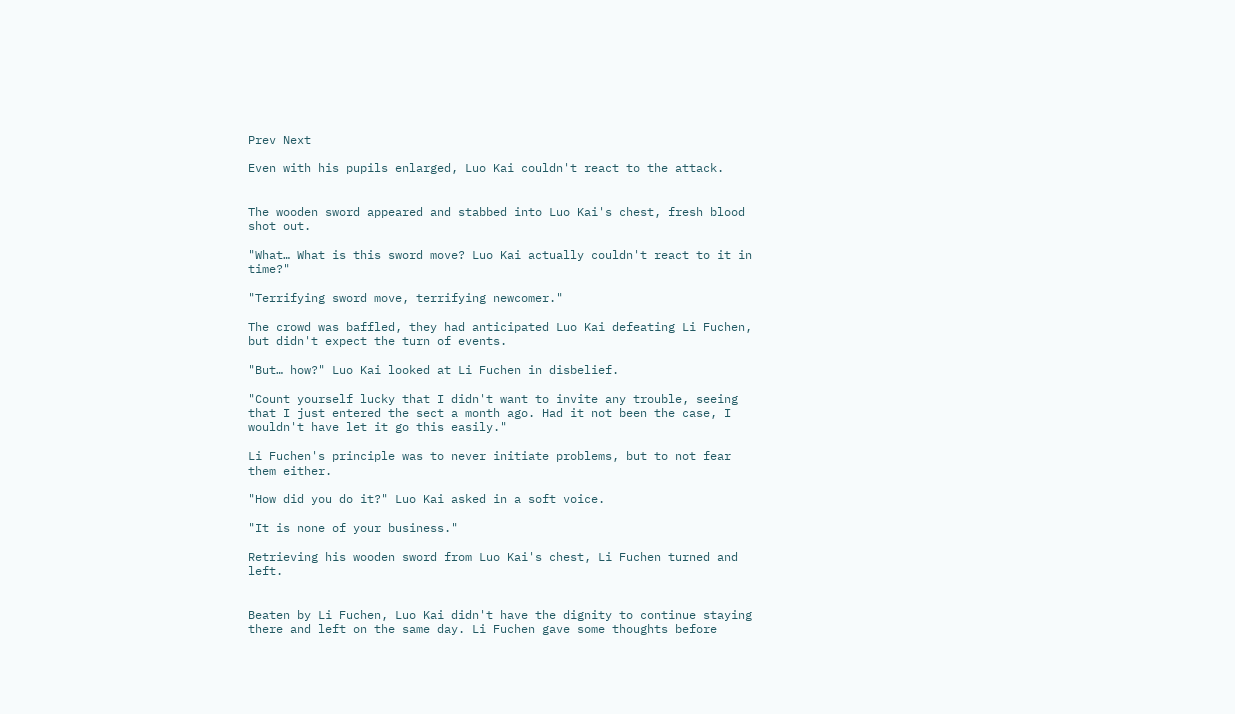Prev Next

Even with his pupils enlarged, Luo Kai couldn't react to the attack.


The wooden sword appeared and stabbed into Luo Kai's chest, fresh blood shot out.

"What… What is this sword move? Luo Kai actually couldn't react to it in time?"

"Terrifying sword move, terrifying newcomer."

The crowd was baffled, they had anticipated Luo Kai defeating Li Fuchen, but didn't expect the turn of events.

"But… how?" Luo Kai looked at Li Fuchen in disbelief.

"Count yourself lucky that I didn't want to invite any trouble, seeing that I just entered the sect a month ago. Had it not been the case, I wouldn't have let it go this easily."

Li Fuchen's principle was to never initiate problems, but to not fear them either.

"How did you do it?" Luo Kai asked in a soft voice.

"It is none of your business."

Retrieving his wooden sword from Luo Kai's chest, Li Fuchen turned and left.


Beaten by Li Fuchen, Luo Kai didn't have the dignity to continue staying there and left on the same day. Li Fuchen gave some thoughts before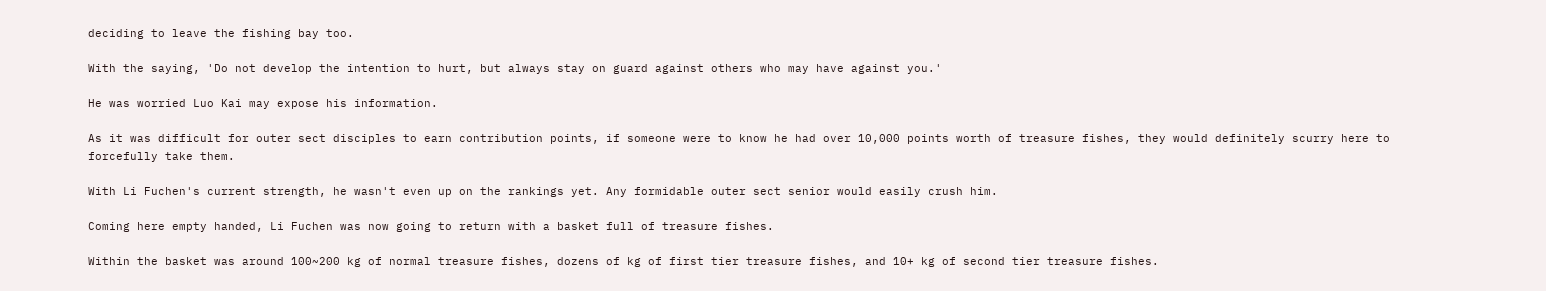deciding to leave the fishing bay too.

With the saying, 'Do not develop the intention to hurt, but always stay on guard against others who may have against you.'

He was worried Luo Kai may expose his information.

As it was difficult for outer sect disciples to earn contribution points, if someone were to know he had over 10,000 points worth of treasure fishes, they would definitely scurry here to forcefully take them.

With Li Fuchen's current strength, he wasn't even up on the rankings yet. Any formidable outer sect senior would easily crush him.

Coming here empty handed, Li Fuchen was now going to return with a basket full of treasure fishes.

Within the basket was around 100~200 kg of normal treasure fishes, dozens of kg of first tier treasure fishes, and 10+ kg of second tier treasure fishes.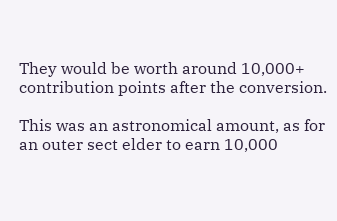They would be worth around 10,000+ contribution points after the conversion.

This was an astronomical amount, as for an outer sect elder to earn 10,000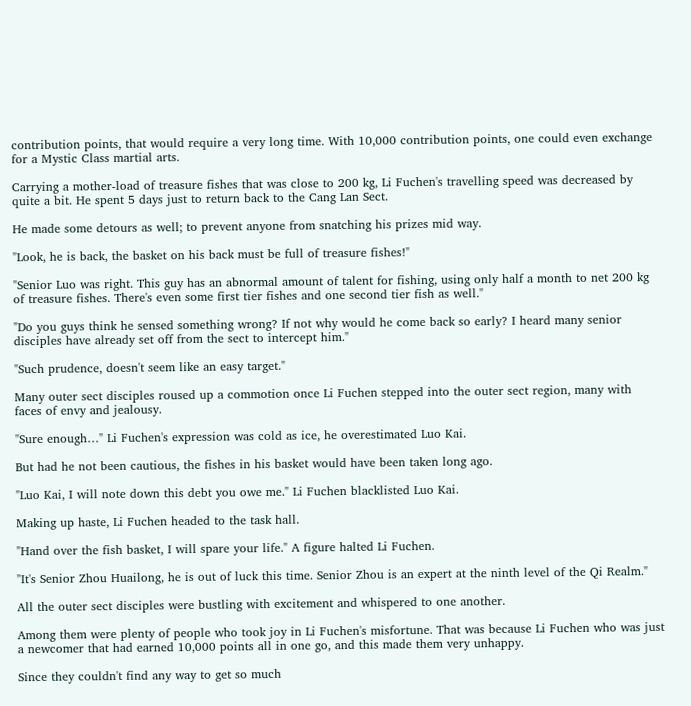contribution points, that would require a very long time. With 10,000 contribution points, one could even exchange for a Mystic Class martial arts.

Carrying a mother-load of treasure fishes that was close to 200 kg, Li Fuchen's travelling speed was decreased by quite a bit. He spent 5 days just to return back to the Cang Lan Sect.

He made some detours as well; to prevent anyone from snatching his prizes mid way.

"Look, he is back, the basket on his back must be full of treasure fishes!"

"Senior Luo was right. This guy has an abnormal amount of talent for fishing, using only half a month to net 200 kg of treasure fishes. There's even some first tier fishes and one second tier fish as well."

"Do you guys think he sensed something wrong? If not why would he come back so early? I heard many senior disciples have already set off from the sect to intercept him."

"Such prudence, doesn't seem like an easy target."

Many outer sect disciples roused up a commotion once Li Fuchen stepped into the outer sect region, many with faces of envy and jealousy.

"Sure enough…" Li Fuchen's expression was cold as ice, he overestimated Luo Kai.

But had he not been cautious, the fishes in his basket would have been taken long ago.

"Luo Kai, I will note down this debt you owe me." Li Fuchen blacklisted Luo Kai.

Making up haste, Li Fuchen headed to the task hall.

"Hand over the fish basket, I will spare your life." A figure halted Li Fuchen.

"It's Senior Zhou Huailong, he is out of luck this time. Senior Zhou is an expert at the ninth level of the Qi Realm."

All the outer sect disciples were bustling with excitement and whispered to one another.

Among them were plenty of people who took joy in Li Fuchen's misfortune. That was because Li Fuchen who was just a newcomer that had earned 10,000 points all in one go, and this made them very unhappy.

Since they couldn't find any way to get so much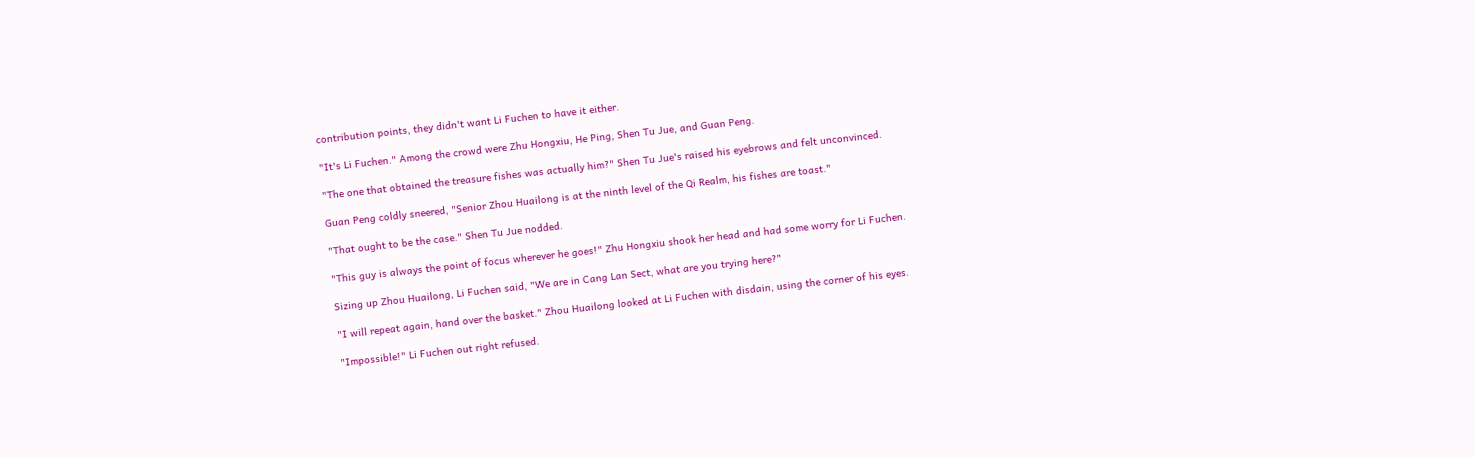contribution points, they didn't want Li Fuchen to have it either.

"It's Li Fuchen." Among the crowd were Zhu Hongxiu, He Ping, Shen Tu Jue, and Guan Peng.

"The one that obtained the treasure fishes was actually him?" Shen Tu Jue's raised his eyebrows and felt unconvinced.

Guan Peng coldly sneered, "Senior Zhou Huailong is at the ninth level of the Qi Realm, his fishes are toast."

"That ought to be the case." Shen Tu Jue nodded.

"This guy is always the point of focus wherever he goes!" Zhu Hongxiu shook her head and had some worry for Li Fuchen.

Sizing up Zhou Huailong, Li Fuchen said, "We are in Cang Lan Sect, what are you trying here?"

"I will repeat again, hand over the basket." Zhou Huailong looked at Li Fuchen with disdain, using the corner of his eyes.

"Impossible!" Li Fuchen out right refused.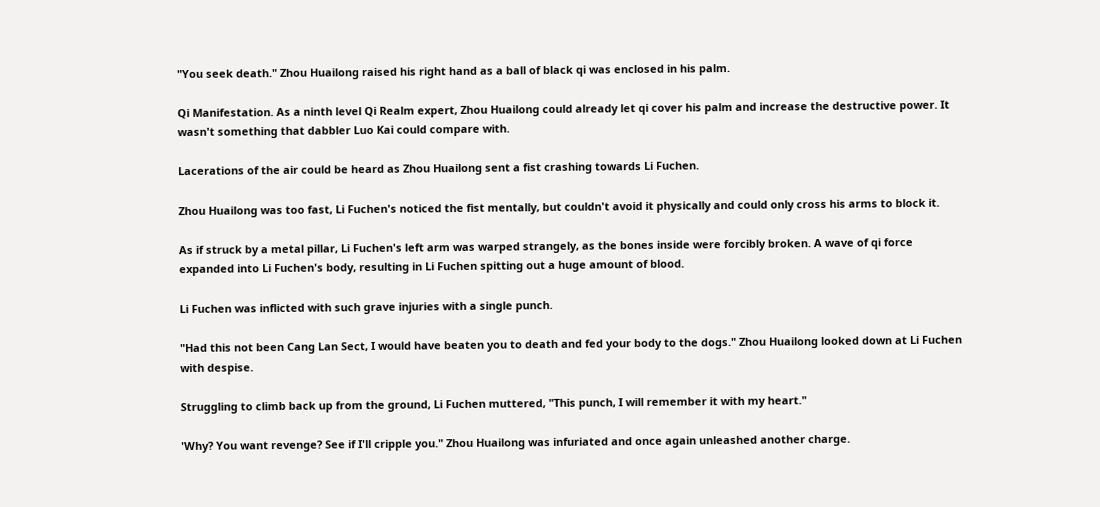"You seek death." Zhou Huailong raised his right hand as a ball of black qi was enclosed in his palm.

Qi Manifestation. As a ninth level Qi Realm expert, Zhou Huailong could already let qi cover his palm and increase the destructive power. It wasn't something that dabbler Luo Kai could compare with.

Lacerations of the air could be heard as Zhou Huailong sent a fist crashing towards Li Fuchen.

Zhou Huailong was too fast, Li Fuchen's noticed the fist mentally, but couldn't avoid it physically and could only cross his arms to block it.

As if struck by a metal pillar, Li Fuchen's left arm was warped strangely, as the bones inside were forcibly broken. A wave of qi force expanded into Li Fuchen's body, resulting in Li Fuchen spitting out a huge amount of blood.

Li Fuchen was inflicted with such grave injuries with a single punch.

"Had this not been Cang Lan Sect, I would have beaten you to death and fed your body to the dogs." Zhou Huailong looked down at Li Fuchen with despise.

Struggling to climb back up from the ground, Li Fuchen muttered, "This punch, I will remember it with my heart."

'Why? You want revenge? See if I'll cripple you." Zhou Huailong was infuriated and once again unleashed another charge.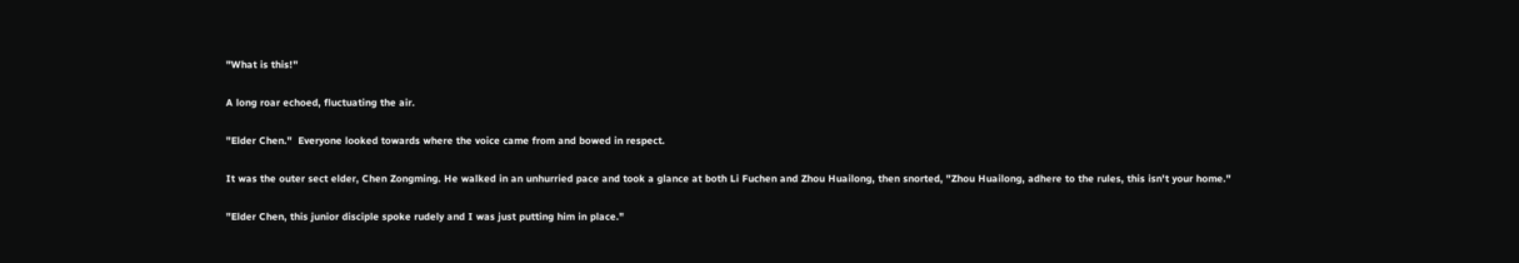"What is this!"

A long roar echoed, fluctuating the air.

"Elder Chen."  Everyone looked towards where the voice came from and bowed in respect.

It was the outer sect elder, Chen Zongming. He walked in an unhurried pace and took a glance at both Li Fuchen and Zhou Huailong, then snorted, "Zhou Huailong, adhere to the rules, this isn't your home."

"Elder Chen, this junior disciple spoke rudely and I was just putting him in place."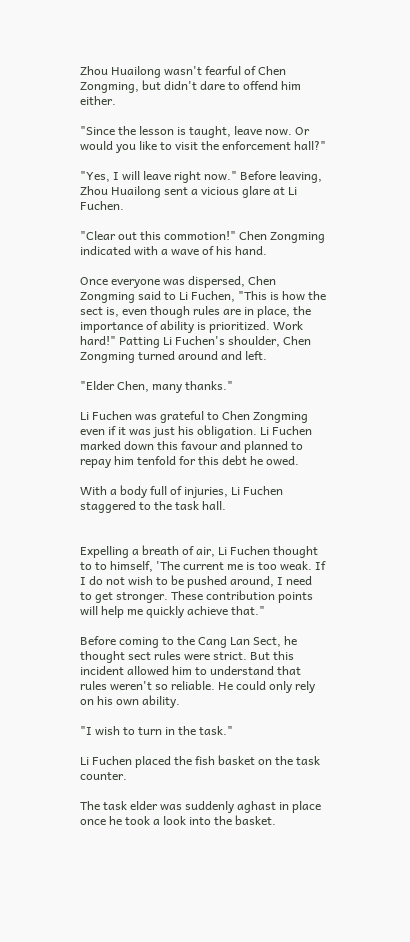Zhou Huailong wasn't fearful of Chen Zongming, but didn't dare to offend him either.

"Since the lesson is taught, leave now. Or would you like to visit the enforcement hall?"

"Yes, I will leave right now." Before leaving, Zhou Huailong sent a vicious glare at Li Fuchen.

"Clear out this commotion!" Chen Zongming indicated with a wave of his hand.

Once everyone was dispersed, Chen Zongming said to Li Fuchen, "This is how the sect is, even though rules are in place, the importance of ability is prioritized. Work hard!" Patting Li Fuchen's shoulder, Chen Zongming turned around and left.

"Elder Chen, many thanks."

Li Fuchen was grateful to Chen Zongming even if it was just his obligation. Li Fuchen marked down this favour and planned to repay him tenfold for this debt he owed.

With a body full of injuries, Li Fuchen staggered to the task hall.


Expelling a breath of air, Li Fuchen thought to to himself, 'The current me is too weak. If I do not wish to be pushed around, I need to get stronger. These contribution points will help me quickly achieve that."

Before coming to the Cang Lan Sect, he thought sect rules were strict. But this incident allowed him to understand that rules weren't so reliable. He could only rely on his own ability.

"I wish to turn in the task."

Li Fuchen placed the fish basket on the task counter.

The task elder was suddenly aghast in place once he took a look into the basket.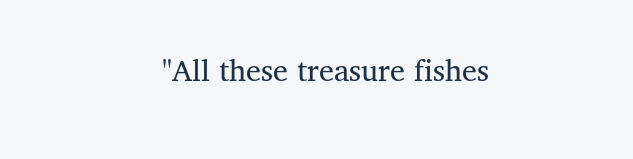"All these treasure fishes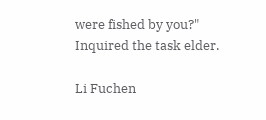were fished by you?" Inquired the task elder.

Li Fuchen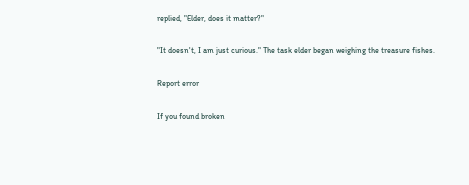replied, "Elder, does it matter?"

"It doesn't, I am just curious." The task elder began weighing the treasure fishes.

Report error

If you found broken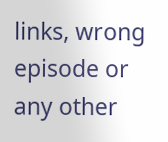links, wrong episode or any other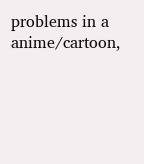problems in a anime/cartoon,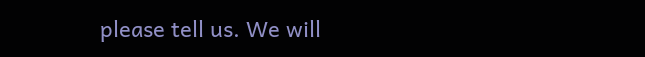please tell us. We will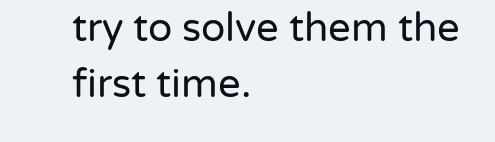try to solve them the first time.